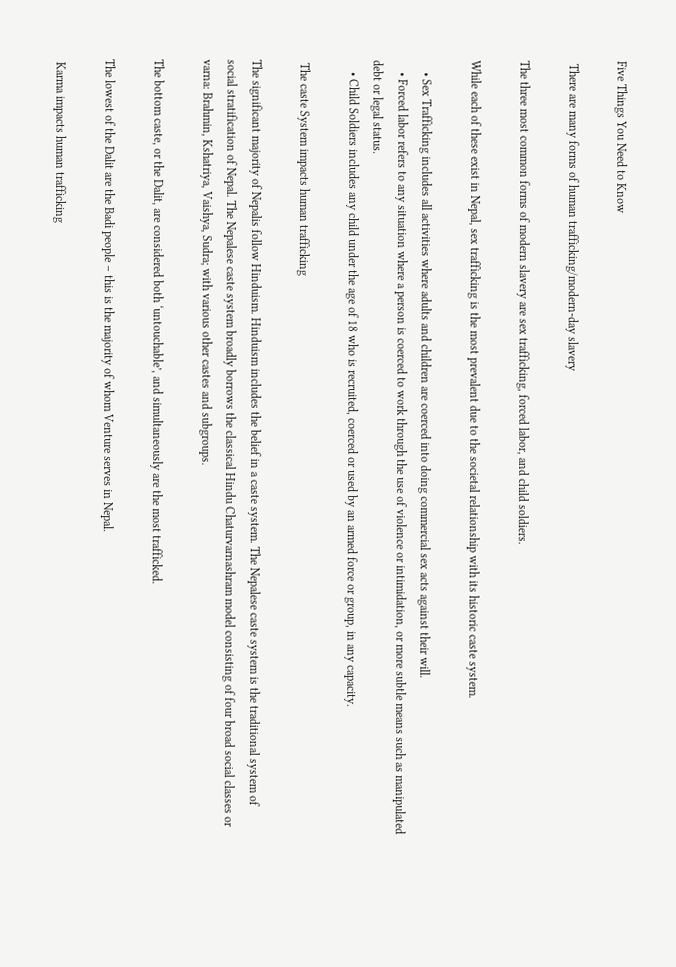Five Things You Need to Know

 There are many forms of human trafficking/modern-day slavery

The three most common forms of modern slavery are sex trafficking, forced labor, and child soldiers.

While each of these exist in Nepal, sex trafficking is the most prevalent due to the societal relationship with its historic caste system.

    • Sex Trafficking includes all activities where adults and children are coerced into doing commercial sex acts against their will.
    • Forced labor refers to any situation where a person is coerced to work through the use of violence or intimidation, or more subtle means such as manipulated debt or legal status.
    • Child Soldiers includes any child under the age of 18 who is recruited, coerced or used by an armed force or group, in any capacity.

 The caste System impacts human trafficking

The significant majority of Nepalis follow Hinduism. Hinduism includes the belief in a caste system. The Nepalese caste system is the traditional system of social stratification of Nepal. The Nepalese caste system broadly borrows the classical Hindu Chaturvarnashram model consisting of four broad social classes or varna: Brahmin, Kshatriya, Vaishya, Sudra; with various other castes and subgroups.

The bottom caste, or the Dalit, are considered both ‘untouchable’, and simultaneously are the most trafficked.

The lowest of the Dalit are the Badi people – this is the majority of whom Venture serves in Nepal.

 Karma impacts human trafficking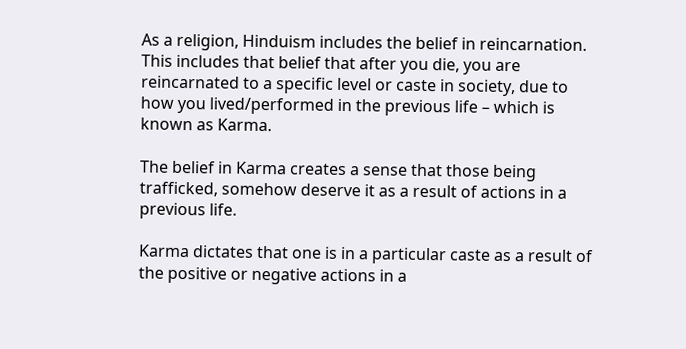As a religion, Hinduism includes the belief in reincarnation. This includes that belief that after you die, you are reincarnated to a specific level or caste in society, due to how you lived/performed in the previous life – which is known as Karma.

The belief in Karma creates a sense that those being trafficked, somehow deserve it as a result of actions in a previous life.

Karma dictates that one is in a particular caste as a result of the positive or negative actions in a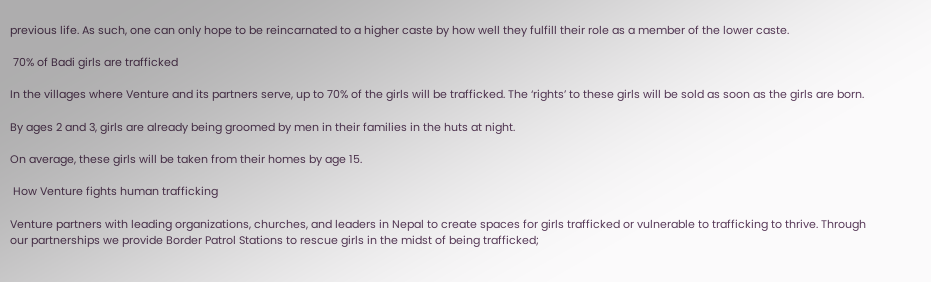previous life. As such, one can only hope to be reincarnated to a higher caste by how well they fulfill their role as a member of the lower caste.

 70% of Badi girls are trafficked

In the villages where Venture and its partners serve, up to 70% of the girls will be trafficked. The ‘rights’ to these girls will be sold as soon as the girls are born.

By ages 2 and 3, girls are already being groomed by men in their families in the huts at night.

On average, these girls will be taken from their homes by age 15.

 How Venture fights human trafficking

Venture partners with leading organizations, churches, and leaders in Nepal to create spaces for girls trafficked or vulnerable to trafficking to thrive. Through our partnerships we provide Border Patrol Stations to rescue girls in the midst of being trafficked;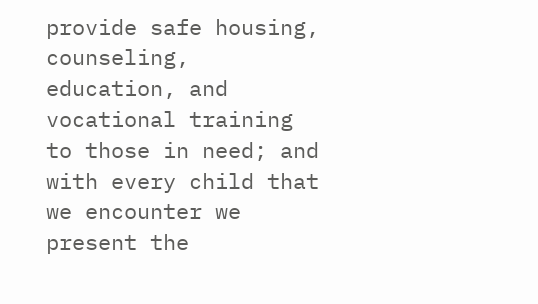provide safe housing, counseling, education, and vocational training to those in need; and with every child that we encounter we present the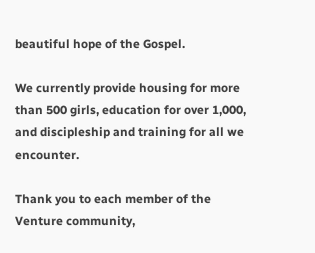beautiful hope of the Gospel.

We currently provide housing for more than 500 girls, education for over 1,000, and discipleship and training for all we encounter.

Thank you to each member of the Venture community,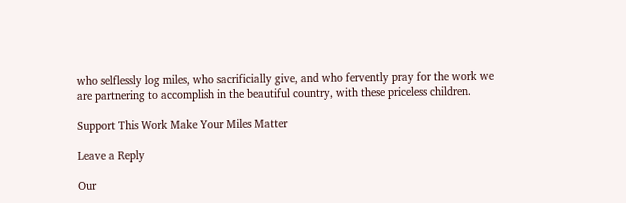who selflessly log miles, who sacrificially give, and who fervently pray for the work we are partnering to accomplish in the beautiful country, with these priceless children.

Support This Work Make Your Miles Matter

Leave a Reply

Our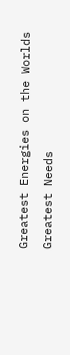Greatest Energies on the Worlds Greatest Needs